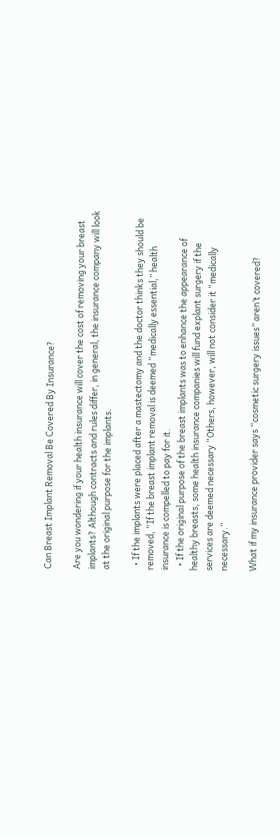Can Breast Implant Removal Be Covered By Insurance?

Are you wondering if your health insurance will cover the cost of removing your breast implants? Although contracts and rules differ, in general, the insurance company will look at the original purpose for the implants.

  • If the implants were placed after a mastectomy and the doctor thinks they should be removed, “If the breast implant removal is deemed “medically essential,” health insurance is compelled to pay for it.
  • If the original purpose of the breast implants was to enhance the appearance of healthy breasts, some health insurance companies will fund explant surgery if the services are deemed necessary “Others, however, will not consider it “medically necessary.”

What if my insurance provider says “cosmetic surgery issues” aren’t covered?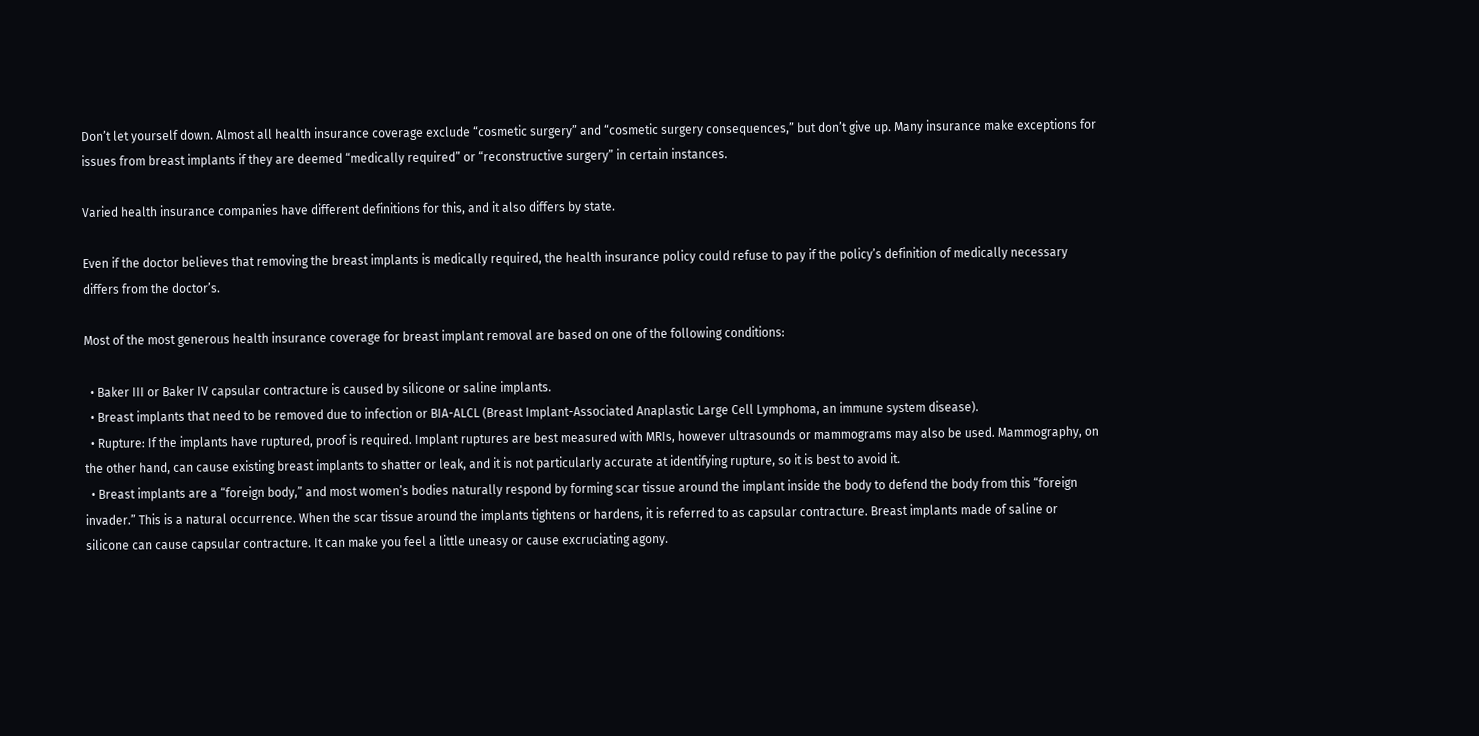Don’t let yourself down. Almost all health insurance coverage exclude “cosmetic surgery” and “cosmetic surgery consequences,” but don’t give up. Many insurance make exceptions for issues from breast implants if they are deemed “medically required” or “reconstructive surgery” in certain instances.

Varied health insurance companies have different definitions for this, and it also differs by state.

Even if the doctor believes that removing the breast implants is medically required, the health insurance policy could refuse to pay if the policy’s definition of medically necessary differs from the doctor’s.

Most of the most generous health insurance coverage for breast implant removal are based on one of the following conditions:

  • Baker III or Baker IV capsular contracture is caused by silicone or saline implants.
  • Breast implants that need to be removed due to infection or BIA-ALCL (Breast Implant-Associated Anaplastic Large Cell Lymphoma, an immune system disease).
  • Rupture: If the implants have ruptured, proof is required. Implant ruptures are best measured with MRIs, however ultrasounds or mammograms may also be used. Mammography, on the other hand, can cause existing breast implants to shatter or leak, and it is not particularly accurate at identifying rupture, so it is best to avoid it.
  • Breast implants are a “foreign body,” and most women’s bodies naturally respond by forming scar tissue around the implant inside the body to defend the body from this “foreign invader.” This is a natural occurrence. When the scar tissue around the implants tightens or hardens, it is referred to as capsular contracture. Breast implants made of saline or silicone can cause capsular contracture. It can make you feel a little uneasy or cause excruciating agony.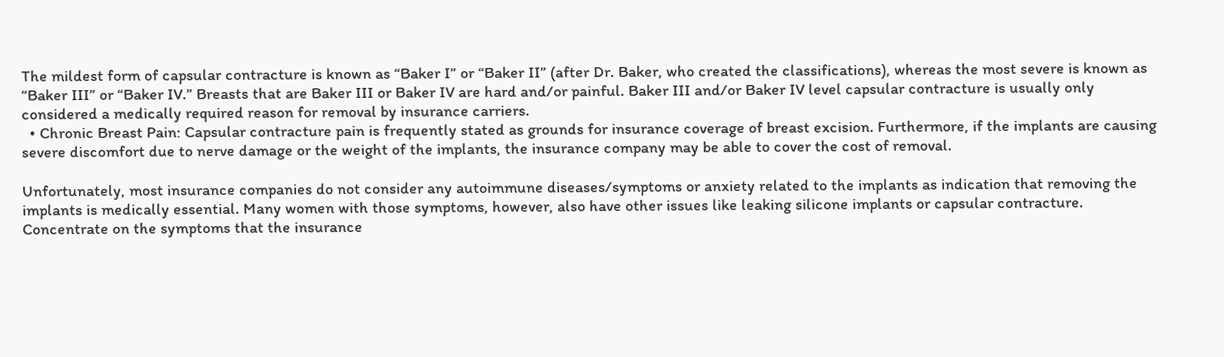The mildest form of capsular contracture is known as “Baker I” or “Baker II” (after Dr. Baker, who created the classifications), whereas the most severe is known as “Baker III” or “Baker IV.” Breasts that are Baker III or Baker IV are hard and/or painful. Baker III and/or Baker IV level capsular contracture is usually only considered a medically required reason for removal by insurance carriers.
  • Chronic Breast Pain: Capsular contracture pain is frequently stated as grounds for insurance coverage of breast excision. Furthermore, if the implants are causing severe discomfort due to nerve damage or the weight of the implants, the insurance company may be able to cover the cost of removal.

Unfortunately, most insurance companies do not consider any autoimmune diseases/symptoms or anxiety related to the implants as indication that removing the implants is medically essential. Many women with those symptoms, however, also have other issues like leaking silicone implants or capsular contracture. Concentrate on the symptoms that the insurance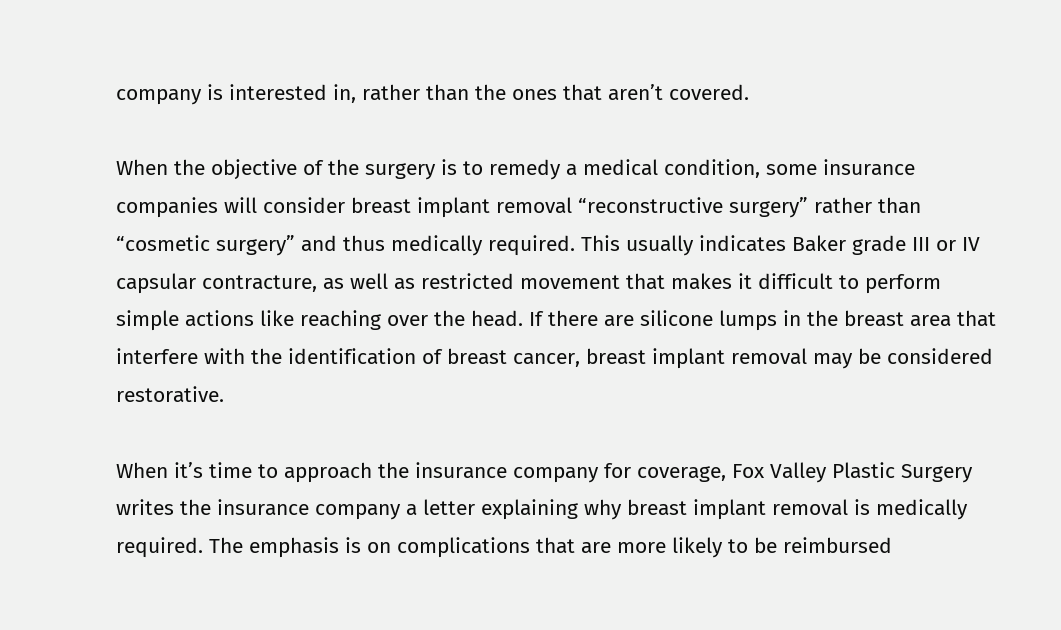company is interested in, rather than the ones that aren’t covered.

When the objective of the surgery is to remedy a medical condition, some insurance companies will consider breast implant removal “reconstructive surgery” rather than “cosmetic surgery” and thus medically required. This usually indicates Baker grade III or IV capsular contracture, as well as restricted movement that makes it difficult to perform simple actions like reaching over the head. If there are silicone lumps in the breast area that interfere with the identification of breast cancer, breast implant removal may be considered restorative.

When it’s time to approach the insurance company for coverage, Fox Valley Plastic Surgery writes the insurance company a letter explaining why breast implant removal is medically required. The emphasis is on complications that are more likely to be reimbursed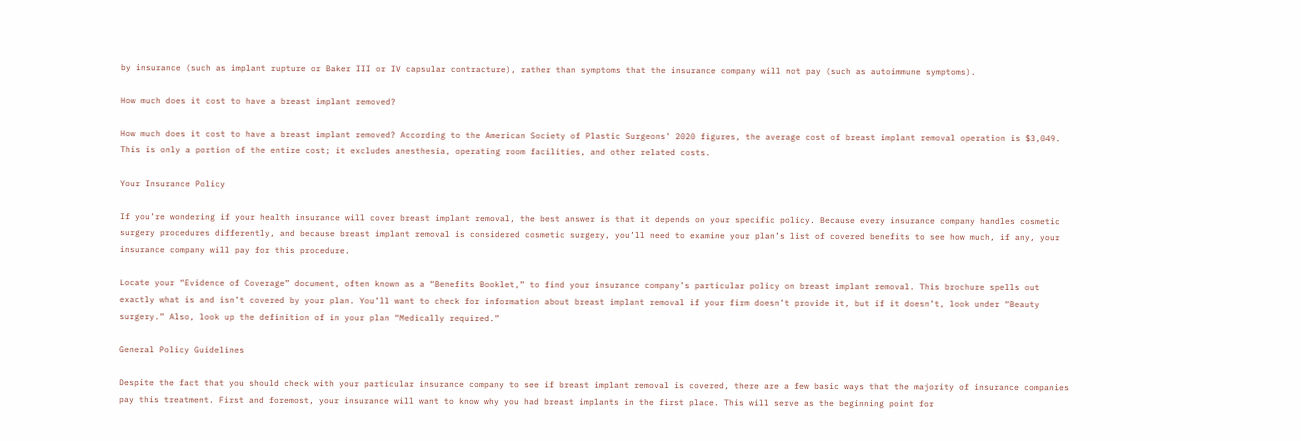by insurance (such as implant rupture or Baker III or IV capsular contracture), rather than symptoms that the insurance company will not pay (such as autoimmune symptoms).

How much does it cost to have a breast implant removed?

How much does it cost to have a breast implant removed? According to the American Society of Plastic Surgeons’ 2020 figures, the average cost of breast implant removal operation is $3,049. This is only a portion of the entire cost; it excludes anesthesia, operating room facilities, and other related costs.

Your Insurance Policy

If you’re wondering if your health insurance will cover breast implant removal, the best answer is that it depends on your specific policy. Because every insurance company handles cosmetic surgery procedures differently, and because breast implant removal is considered cosmetic surgery, you’ll need to examine your plan’s list of covered benefits to see how much, if any, your insurance company will pay for this procedure.

Locate your “Evidence of Coverage” document, often known as a “Benefits Booklet,” to find your insurance company’s particular policy on breast implant removal. This brochure spells out exactly what is and isn’t covered by your plan. You’ll want to check for information about breast implant removal if your firm doesn’t provide it, but if it doesn’t, look under “Beauty surgery.” Also, look up the definition of in your plan “Medically required.”

General Policy Guidelines

Despite the fact that you should check with your particular insurance company to see if breast implant removal is covered, there are a few basic ways that the majority of insurance companies pay this treatment. First and foremost, your insurance will want to know why you had breast implants in the first place. This will serve as the beginning point for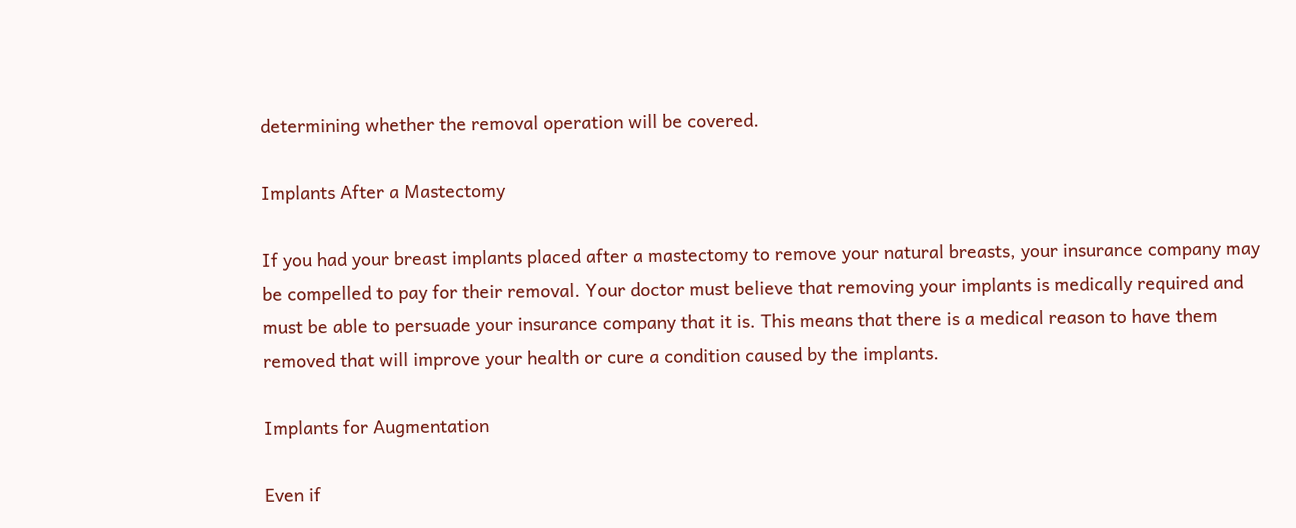determining whether the removal operation will be covered.

Implants After a Mastectomy

If you had your breast implants placed after a mastectomy to remove your natural breasts, your insurance company may be compelled to pay for their removal. Your doctor must believe that removing your implants is medically required and must be able to persuade your insurance company that it is. This means that there is a medical reason to have them removed that will improve your health or cure a condition caused by the implants.

Implants for Augmentation

Even if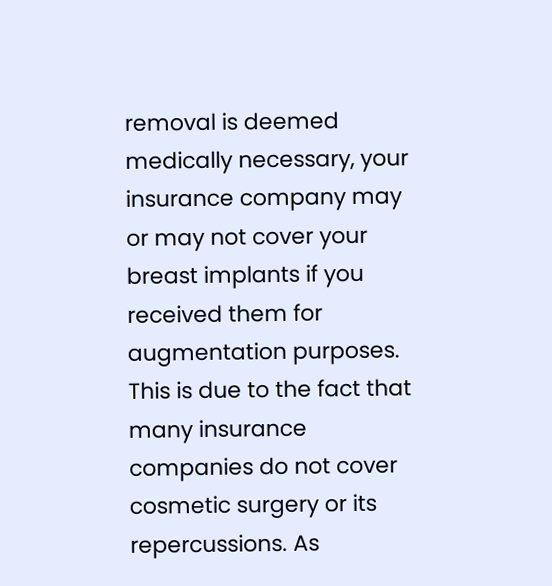removal is deemed medically necessary, your insurance company may or may not cover your breast implants if you received them for augmentation purposes. This is due to the fact that many insurance companies do not cover cosmetic surgery or its repercussions. As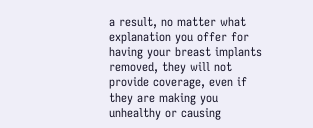a result, no matter what explanation you offer for having your breast implants removed, they will not provide coverage, even if they are making you unhealthy or causing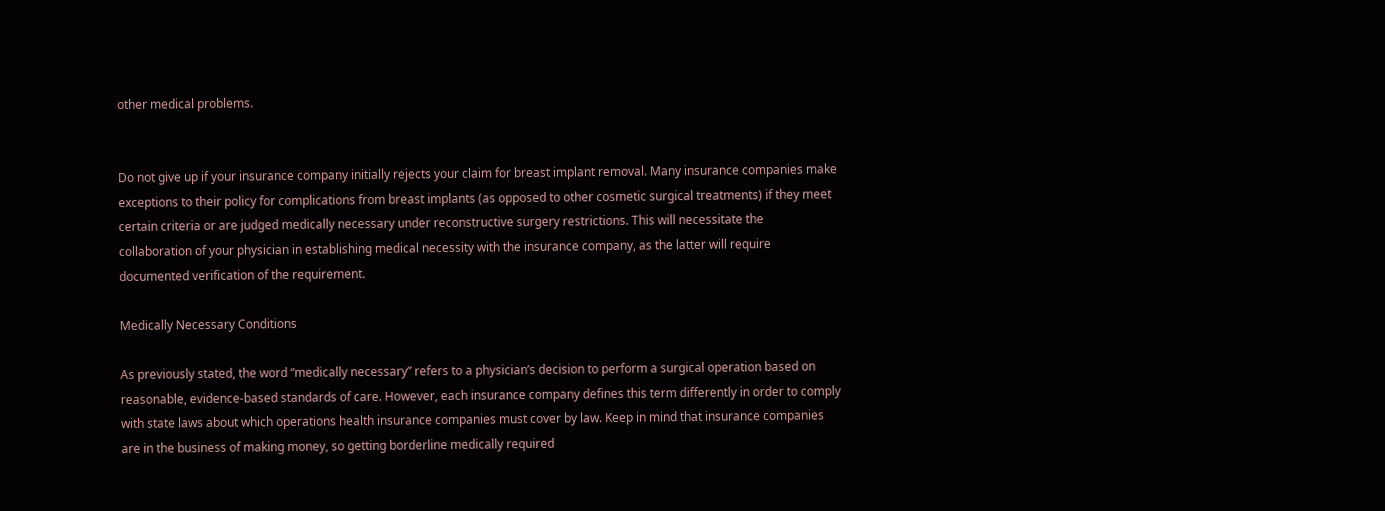other medical problems.


Do not give up if your insurance company initially rejects your claim for breast implant removal. Many insurance companies make exceptions to their policy for complications from breast implants (as opposed to other cosmetic surgical treatments) if they meet certain criteria or are judged medically necessary under reconstructive surgery restrictions. This will necessitate the collaboration of your physician in establishing medical necessity with the insurance company, as the latter will require documented verification of the requirement.

Medically Necessary Conditions

As previously stated, the word “medically necessary” refers to a physician’s decision to perform a surgical operation based on reasonable, evidence-based standards of care. However, each insurance company defines this term differently in order to comply with state laws about which operations health insurance companies must cover by law. Keep in mind that insurance companies are in the business of making money, so getting borderline medically required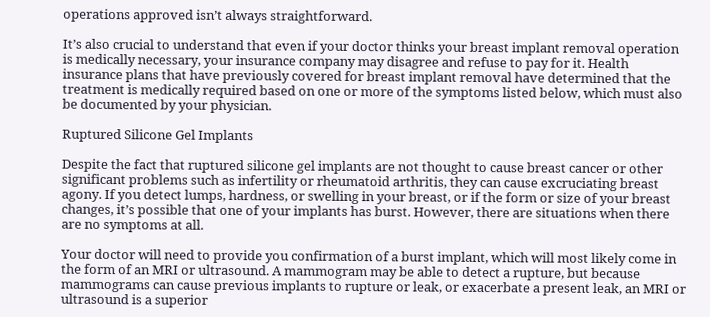operations approved isn’t always straightforward.

It’s also crucial to understand that even if your doctor thinks your breast implant removal operation is medically necessary, your insurance company may disagree and refuse to pay for it. Health insurance plans that have previously covered for breast implant removal have determined that the treatment is medically required based on one or more of the symptoms listed below, which must also be documented by your physician.

Ruptured Silicone Gel Implants

Despite the fact that ruptured silicone gel implants are not thought to cause breast cancer or other significant problems such as infertility or rheumatoid arthritis, they can cause excruciating breast agony. If you detect lumps, hardness, or swelling in your breast, or if the form or size of your breast changes, it’s possible that one of your implants has burst. However, there are situations when there are no symptoms at all.

Your doctor will need to provide you confirmation of a burst implant, which will most likely come in the form of an MRI or ultrasound. A mammogram may be able to detect a rupture, but because mammograms can cause previous implants to rupture or leak, or exacerbate a present leak, an MRI or ultrasound is a superior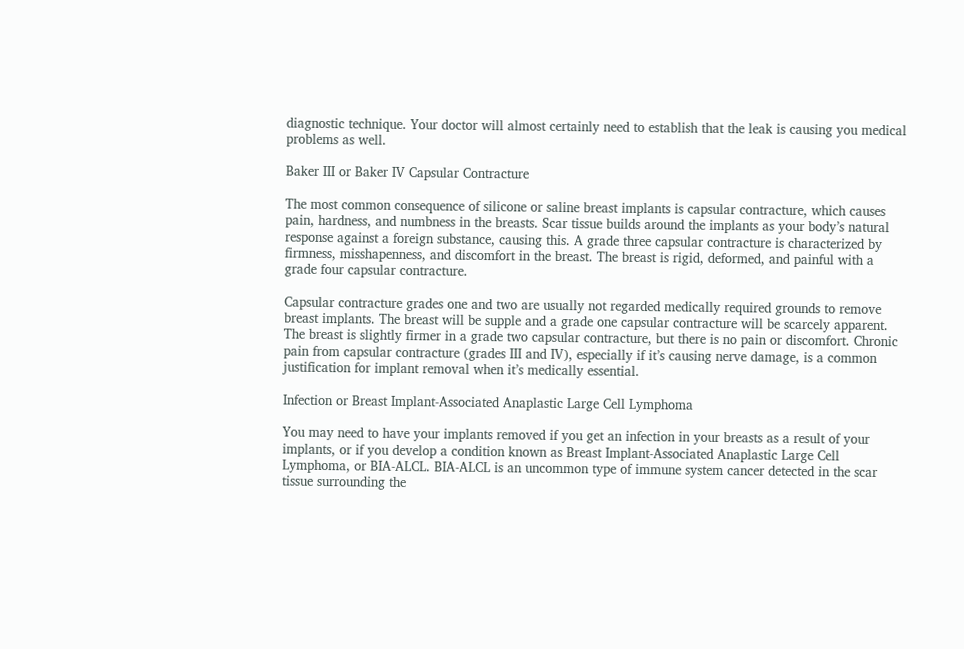diagnostic technique. Your doctor will almost certainly need to establish that the leak is causing you medical problems as well.

Baker III or Baker IV Capsular Contracture

The most common consequence of silicone or saline breast implants is capsular contracture, which causes pain, hardness, and numbness in the breasts. Scar tissue builds around the implants as your body’s natural response against a foreign substance, causing this. A grade three capsular contracture is characterized by firmness, misshapenness, and discomfort in the breast. The breast is rigid, deformed, and painful with a grade four capsular contracture.

Capsular contracture grades one and two are usually not regarded medically required grounds to remove breast implants. The breast will be supple and a grade one capsular contracture will be scarcely apparent. The breast is slightly firmer in a grade two capsular contracture, but there is no pain or discomfort. Chronic pain from capsular contracture (grades III and IV), especially if it’s causing nerve damage, is a common justification for implant removal when it’s medically essential.

Infection or Breast Implant-Associated Anaplastic Large Cell Lymphoma

You may need to have your implants removed if you get an infection in your breasts as a result of your implants, or if you develop a condition known as Breast Implant-Associated Anaplastic Large Cell Lymphoma, or BIA-ALCL. BIA-ALCL is an uncommon type of immune system cancer detected in the scar tissue surrounding the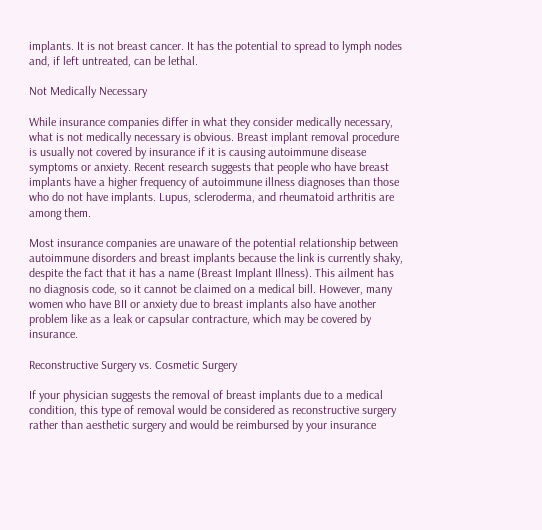implants. It is not breast cancer. It has the potential to spread to lymph nodes and, if left untreated, can be lethal.

Not Medically Necessary

While insurance companies differ in what they consider medically necessary, what is not medically necessary is obvious. Breast implant removal procedure is usually not covered by insurance if it is causing autoimmune disease symptoms or anxiety. Recent research suggests that people who have breast implants have a higher frequency of autoimmune illness diagnoses than those who do not have implants. Lupus, scleroderma, and rheumatoid arthritis are among them.

Most insurance companies are unaware of the potential relationship between autoimmune disorders and breast implants because the link is currently shaky, despite the fact that it has a name (Breast Implant Illness). This ailment has no diagnosis code, so it cannot be claimed on a medical bill. However, many women who have BII or anxiety due to breast implants also have another problem like as a leak or capsular contracture, which may be covered by insurance.

Reconstructive Surgery vs. Cosmetic Surgery

If your physician suggests the removal of breast implants due to a medical condition, this type of removal would be considered as reconstructive surgery rather than aesthetic surgery and would be reimbursed by your insurance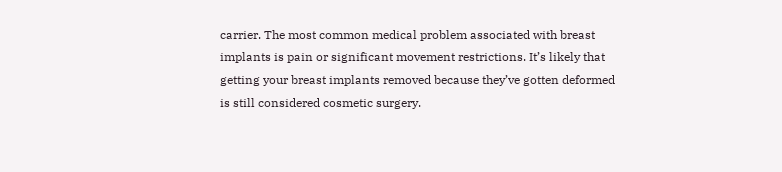carrier. The most common medical problem associated with breast implants is pain or significant movement restrictions. It’s likely that getting your breast implants removed because they’ve gotten deformed is still considered cosmetic surgery.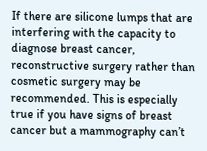If there are silicone lumps that are interfering with the capacity to diagnose breast cancer, reconstructive surgery rather than cosmetic surgery may be recommended. This is especially true if you have signs of breast cancer but a mammography can’t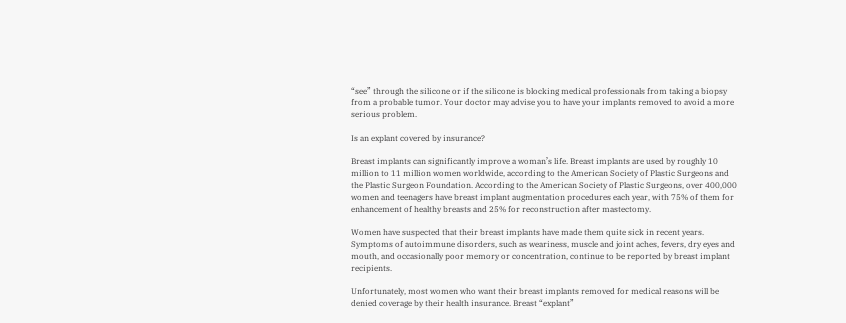“see” through the silicone or if the silicone is blocking medical professionals from taking a biopsy from a probable tumor. Your doctor may advise you to have your implants removed to avoid a more serious problem.

Is an explant covered by insurance?

Breast implants can significantly improve a woman’s life. Breast implants are used by roughly 10 million to 11 million women worldwide, according to the American Society of Plastic Surgeons and the Plastic Surgeon Foundation. According to the American Society of Plastic Surgeons, over 400,000 women and teenagers have breast implant augmentation procedures each year, with 75% of them for enhancement of healthy breasts and 25% for reconstruction after mastectomy.

Women have suspected that their breast implants have made them quite sick in recent years. Symptoms of autoimmune disorders, such as weariness, muscle and joint aches, fevers, dry eyes and mouth, and occasionally poor memory or concentration, continue to be reported by breast implant recipients.

Unfortunately, most women who want their breast implants removed for medical reasons will be denied coverage by their health insurance. Breast “explant”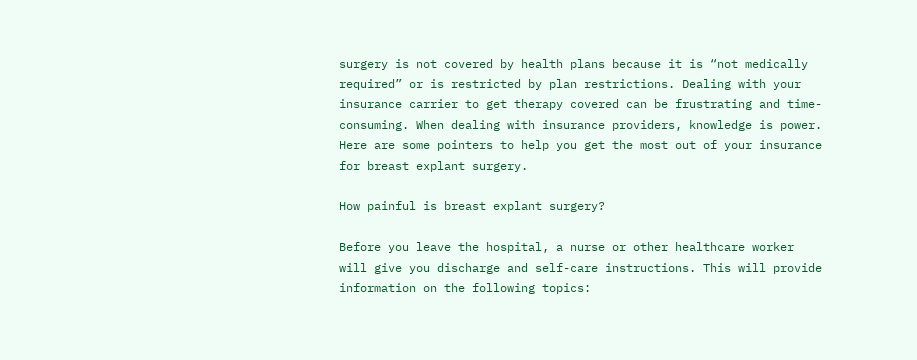surgery is not covered by health plans because it is “not medically required” or is restricted by plan restrictions. Dealing with your insurance carrier to get therapy covered can be frustrating and time-consuming. When dealing with insurance providers, knowledge is power. Here are some pointers to help you get the most out of your insurance for breast explant surgery.

How painful is breast explant surgery?

Before you leave the hospital, a nurse or other healthcare worker will give you discharge and self-care instructions. This will provide information on the following topics: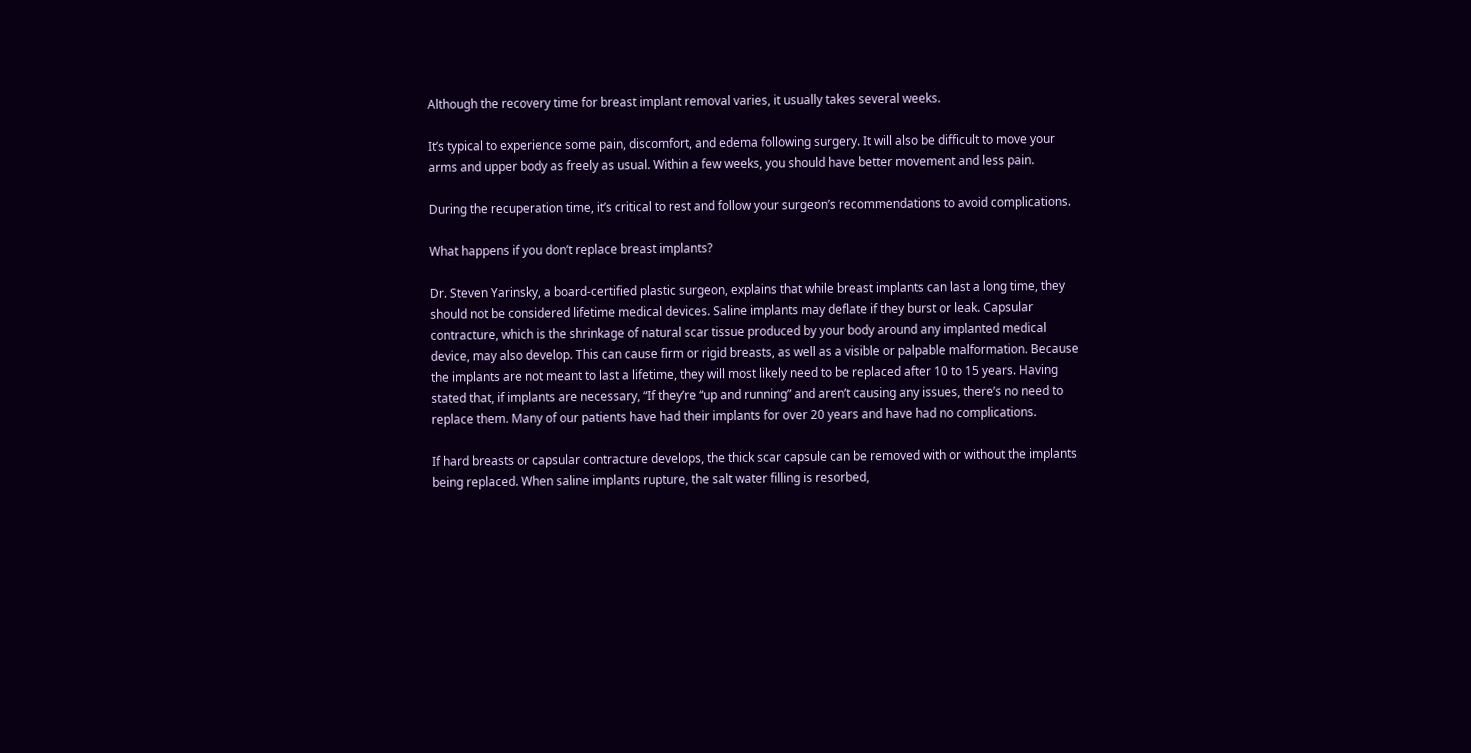Although the recovery time for breast implant removal varies, it usually takes several weeks.

It’s typical to experience some pain, discomfort, and edema following surgery. It will also be difficult to move your arms and upper body as freely as usual. Within a few weeks, you should have better movement and less pain.

During the recuperation time, it’s critical to rest and follow your surgeon’s recommendations to avoid complications.

What happens if you don’t replace breast implants?

Dr. Steven Yarinsky, a board-certified plastic surgeon, explains that while breast implants can last a long time, they should not be considered lifetime medical devices. Saline implants may deflate if they burst or leak. Capsular contracture, which is the shrinkage of natural scar tissue produced by your body around any implanted medical device, may also develop. This can cause firm or rigid breasts, as well as a visible or palpable malformation. Because the implants are not meant to last a lifetime, they will most likely need to be replaced after 10 to 15 years. Having stated that, if implants are necessary, “If they’re “up and running” and aren’t causing any issues, there’s no need to replace them. Many of our patients have had their implants for over 20 years and have had no complications.

If hard breasts or capsular contracture develops, the thick scar capsule can be removed with or without the implants being replaced. When saline implants rupture, the salt water filling is resorbed,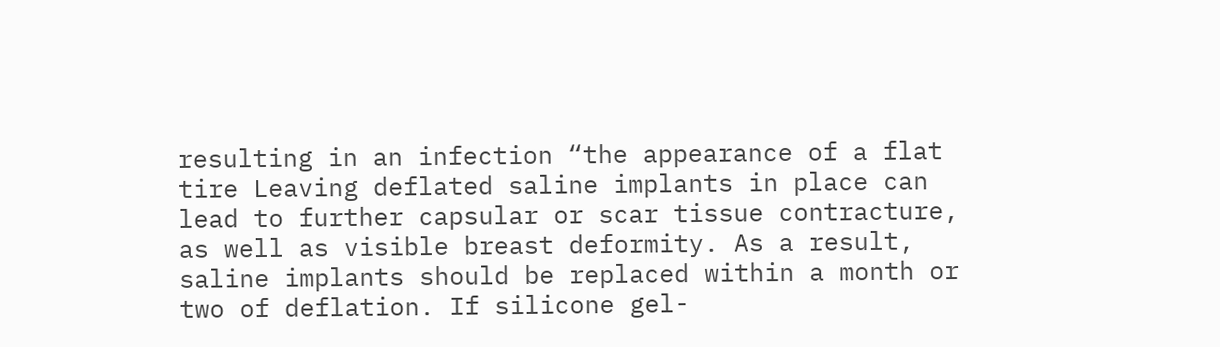resulting in an infection “the appearance of a flat tire Leaving deflated saline implants in place can lead to further capsular or scar tissue contracture, as well as visible breast deformity. As a result, saline implants should be replaced within a month or two of deflation. If silicone gel-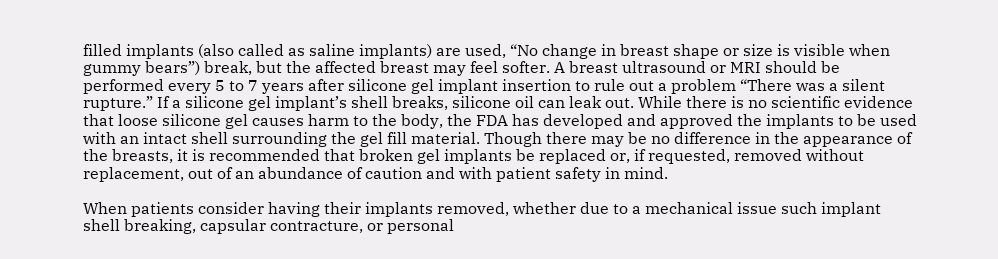filled implants (also called as saline implants) are used, “No change in breast shape or size is visible when gummy bears”) break, but the affected breast may feel softer. A breast ultrasound or MRI should be performed every 5 to 7 years after silicone gel implant insertion to rule out a problem “There was a silent rupture.” If a silicone gel implant’s shell breaks, silicone oil can leak out. While there is no scientific evidence that loose silicone gel causes harm to the body, the FDA has developed and approved the implants to be used with an intact shell surrounding the gel fill material. Though there may be no difference in the appearance of the breasts, it is recommended that broken gel implants be replaced or, if requested, removed without replacement, out of an abundance of caution and with patient safety in mind.

When patients consider having their implants removed, whether due to a mechanical issue such implant shell breaking, capsular contracture, or personal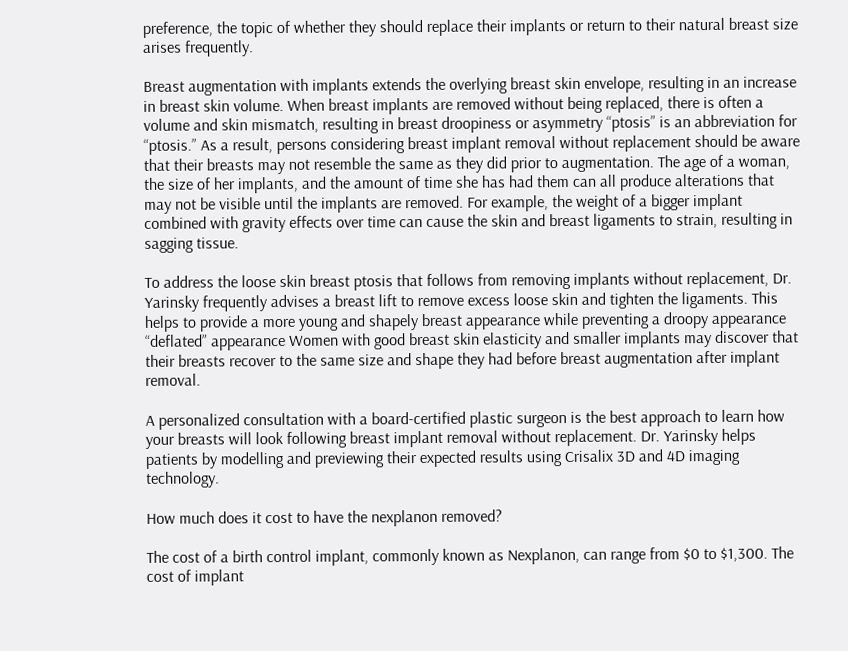preference, the topic of whether they should replace their implants or return to their natural breast size arises frequently.

Breast augmentation with implants extends the overlying breast skin envelope, resulting in an increase in breast skin volume. When breast implants are removed without being replaced, there is often a volume and skin mismatch, resulting in breast droopiness or asymmetry “ptosis” is an abbreviation for “ptosis.” As a result, persons considering breast implant removal without replacement should be aware that their breasts may not resemble the same as they did prior to augmentation. The age of a woman, the size of her implants, and the amount of time she has had them can all produce alterations that may not be visible until the implants are removed. For example, the weight of a bigger implant combined with gravity effects over time can cause the skin and breast ligaments to strain, resulting in sagging tissue.

To address the loose skin breast ptosis that follows from removing implants without replacement, Dr. Yarinsky frequently advises a breast lift to remove excess loose skin and tighten the ligaments. This helps to provide a more young and shapely breast appearance while preventing a droopy appearance “deflated” appearance Women with good breast skin elasticity and smaller implants may discover that their breasts recover to the same size and shape they had before breast augmentation after implant removal.

A personalized consultation with a board-certified plastic surgeon is the best approach to learn how your breasts will look following breast implant removal without replacement. Dr. Yarinsky helps patients by modelling and previewing their expected results using Crisalix 3D and 4D imaging technology.

How much does it cost to have the nexplanon removed?

The cost of a birth control implant, commonly known as Nexplanon, can range from $0 to $1,300. The cost of implant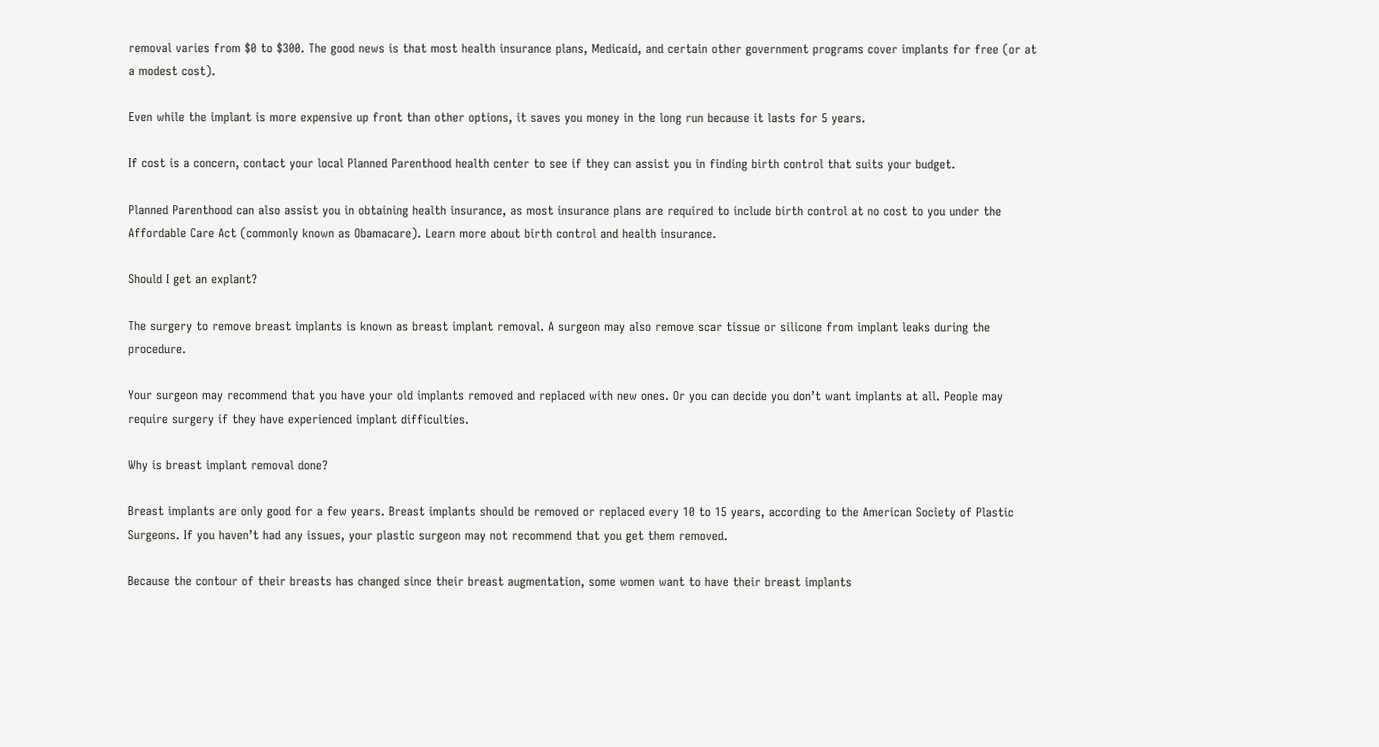removal varies from $0 to $300. The good news is that most health insurance plans, Medicaid, and certain other government programs cover implants for free (or at a modest cost).

Even while the implant is more expensive up front than other options, it saves you money in the long run because it lasts for 5 years.

If cost is a concern, contact your local Planned Parenthood health center to see if they can assist you in finding birth control that suits your budget.

Planned Parenthood can also assist you in obtaining health insurance, as most insurance plans are required to include birth control at no cost to you under the Affordable Care Act (commonly known as Obamacare). Learn more about birth control and health insurance.

Should I get an explant?

The surgery to remove breast implants is known as breast implant removal. A surgeon may also remove scar tissue or silicone from implant leaks during the procedure.

Your surgeon may recommend that you have your old implants removed and replaced with new ones. Or you can decide you don’t want implants at all. People may require surgery if they have experienced implant difficulties.

Why is breast implant removal done?

Breast implants are only good for a few years. Breast implants should be removed or replaced every 10 to 15 years, according to the American Society of Plastic Surgeons. If you haven’t had any issues, your plastic surgeon may not recommend that you get them removed.

Because the contour of their breasts has changed since their breast augmentation, some women want to have their breast implants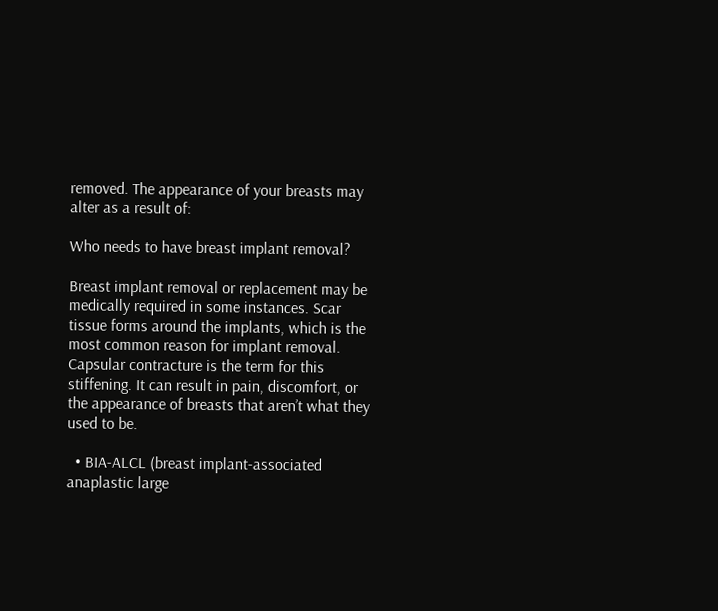removed. The appearance of your breasts may alter as a result of:

Who needs to have breast implant removal?

Breast implant removal or replacement may be medically required in some instances. Scar tissue forms around the implants, which is the most common reason for implant removal. Capsular contracture is the term for this stiffening. It can result in pain, discomfort, or the appearance of breasts that aren’t what they used to be.

  • BIA-ALCL (breast implant-associated anaplastic large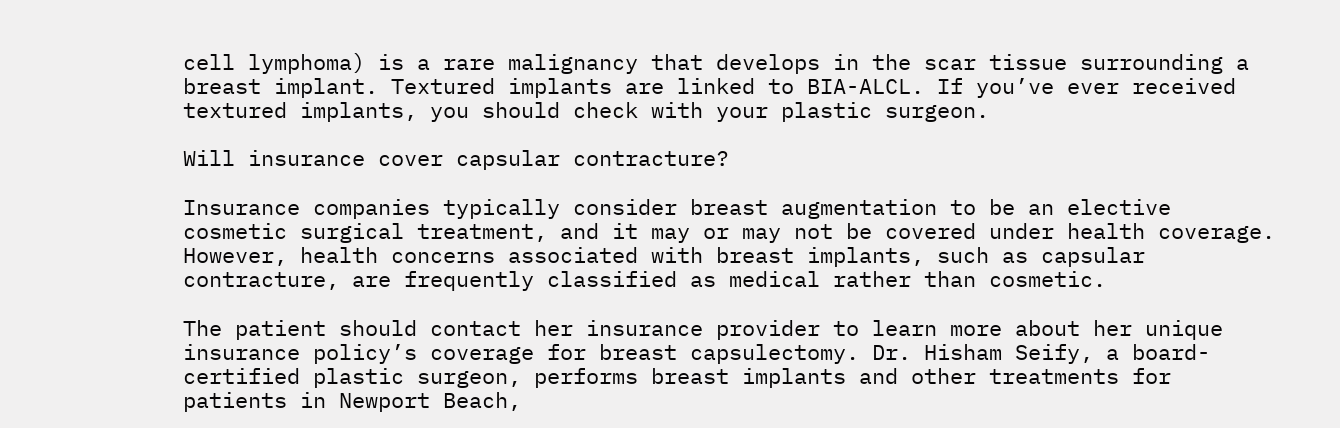cell lymphoma) is a rare malignancy that develops in the scar tissue surrounding a breast implant. Textured implants are linked to BIA-ALCL. If you’ve ever received textured implants, you should check with your plastic surgeon.

Will insurance cover capsular contracture?

Insurance companies typically consider breast augmentation to be an elective cosmetic surgical treatment, and it may or may not be covered under health coverage. However, health concerns associated with breast implants, such as capsular contracture, are frequently classified as medical rather than cosmetic.

The patient should contact her insurance provider to learn more about her unique insurance policy’s coverage for breast capsulectomy. Dr. Hisham Seify, a board-certified plastic surgeon, performs breast implants and other treatments for patients in Newport Beach,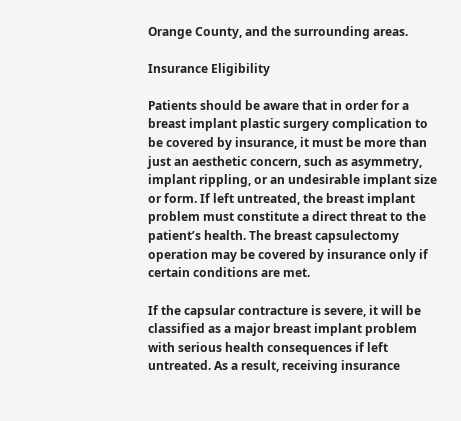Orange County, and the surrounding areas.

Insurance Eligibility

Patients should be aware that in order for a breast implant plastic surgery complication to be covered by insurance, it must be more than just an aesthetic concern, such as asymmetry, implant rippling, or an undesirable implant size or form. If left untreated, the breast implant problem must constitute a direct threat to the patient’s health. The breast capsulectomy operation may be covered by insurance only if certain conditions are met.

If the capsular contracture is severe, it will be classified as a major breast implant problem with serious health consequences if left untreated. As a result, receiving insurance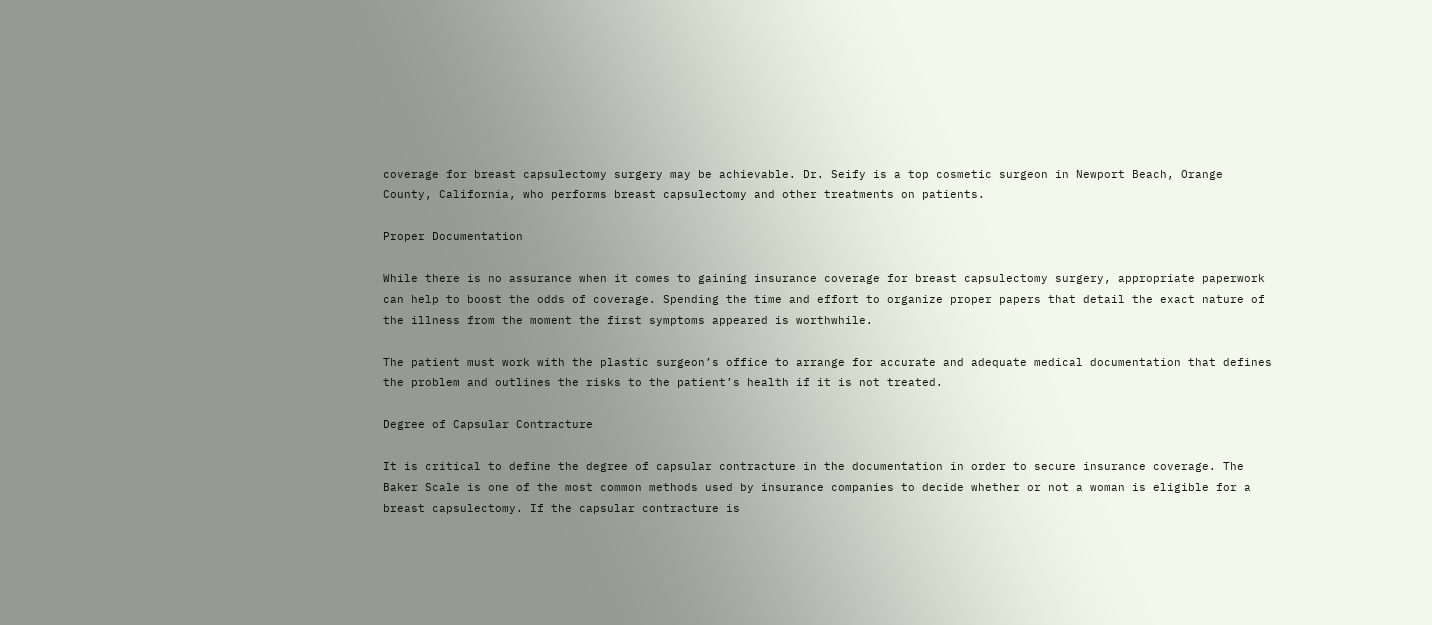coverage for breast capsulectomy surgery may be achievable. Dr. Seify is a top cosmetic surgeon in Newport Beach, Orange County, California, who performs breast capsulectomy and other treatments on patients.

Proper Documentation

While there is no assurance when it comes to gaining insurance coverage for breast capsulectomy surgery, appropriate paperwork can help to boost the odds of coverage. Spending the time and effort to organize proper papers that detail the exact nature of the illness from the moment the first symptoms appeared is worthwhile.

The patient must work with the plastic surgeon’s office to arrange for accurate and adequate medical documentation that defines the problem and outlines the risks to the patient’s health if it is not treated.

Degree of Capsular Contracture

It is critical to define the degree of capsular contracture in the documentation in order to secure insurance coverage. The Baker Scale is one of the most common methods used by insurance companies to decide whether or not a woman is eligible for a breast capsulectomy. If the capsular contracture is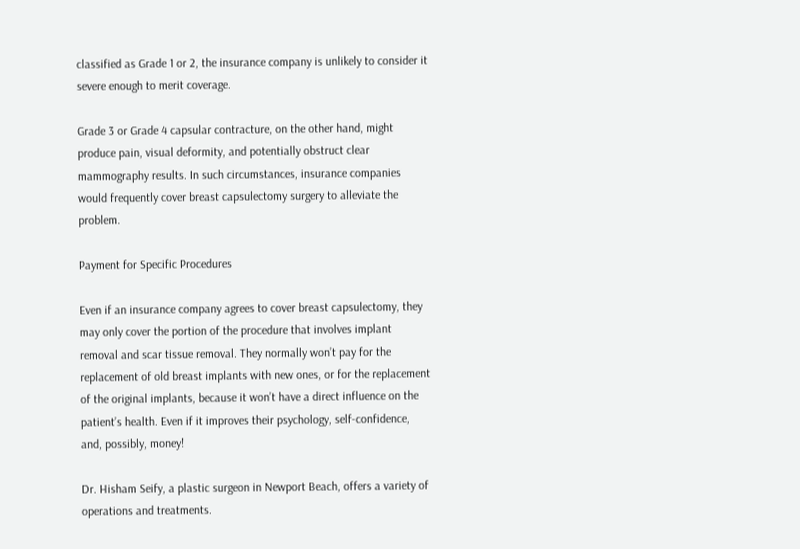classified as Grade 1 or 2, the insurance company is unlikely to consider it severe enough to merit coverage.

Grade 3 or Grade 4 capsular contracture, on the other hand, might produce pain, visual deformity, and potentially obstruct clear mammography results. In such circumstances, insurance companies would frequently cover breast capsulectomy surgery to alleviate the problem.

Payment for Specific Procedures

Even if an insurance company agrees to cover breast capsulectomy, they may only cover the portion of the procedure that involves implant removal and scar tissue removal. They normally won’t pay for the replacement of old breast implants with new ones, or for the replacement of the original implants, because it won’t have a direct influence on the patient’s health. Even if it improves their psychology, self-confidence, and, possibly, money!

Dr. Hisham Seify, a plastic surgeon in Newport Beach, offers a variety of operations and treatments.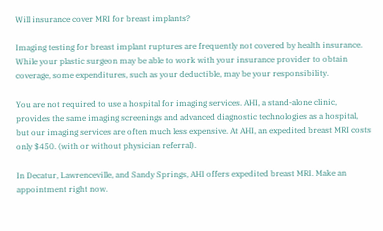Will insurance cover MRI for breast implants?

Imaging testing for breast implant ruptures are frequently not covered by health insurance. While your plastic surgeon may be able to work with your insurance provider to obtain coverage, some expenditures, such as your deductible, may be your responsibility.

You are not required to use a hospital for imaging services. AHI, a stand-alone clinic, provides the same imaging screenings and advanced diagnostic technologies as a hospital, but our imaging services are often much less expensive. At AHI, an expedited breast MRI costs only $450. (with or without physician referral).

In Decatur, Lawrenceville, and Sandy Springs, AHI offers expedited breast MRI. Make an appointment right now.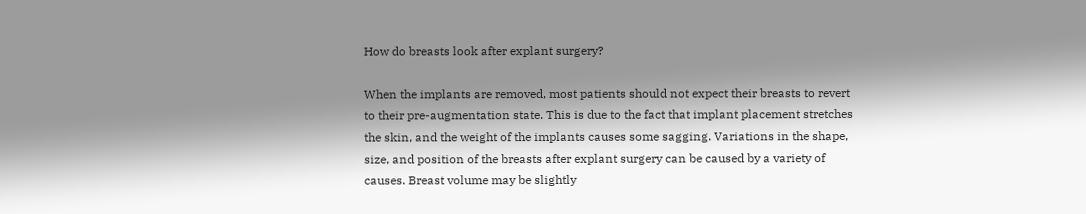How do breasts look after explant surgery?

When the implants are removed, most patients should not expect their breasts to revert to their pre-augmentation state. This is due to the fact that implant placement stretches the skin, and the weight of the implants causes some sagging. Variations in the shape, size, and position of the breasts after explant surgery can be caused by a variety of causes. Breast volume may be slightly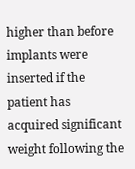higher than before implants were inserted if the patient has acquired significant weight following the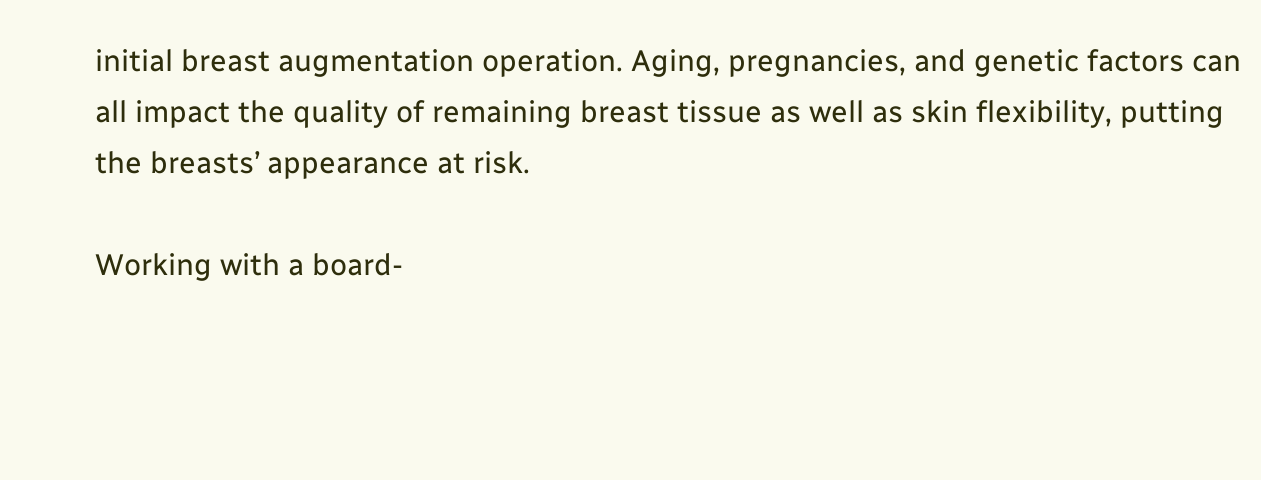initial breast augmentation operation. Aging, pregnancies, and genetic factors can all impact the quality of remaining breast tissue as well as skin flexibility, putting the breasts’ appearance at risk.

Working with a board-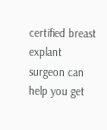certified breast explant surgeon can help you get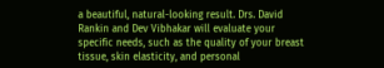a beautiful, natural-looking result. Drs. David Rankin and Dev Vibhakar will evaluate your specific needs, such as the quality of your breast tissue, skin elasticity, and personal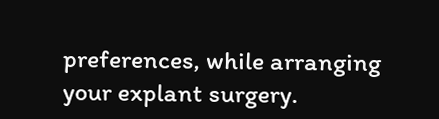preferences, while arranging your explant surgery.